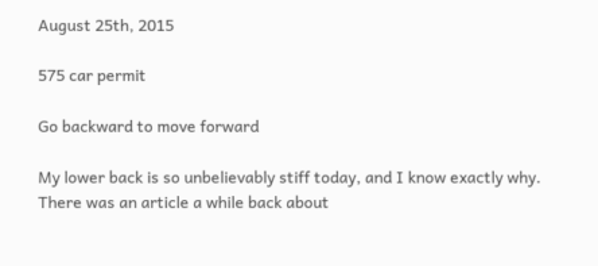August 25th, 2015

575 car permit

Go backward to move forward

My lower back is so unbelievably stiff today, and I know exactly why. There was an article a while back about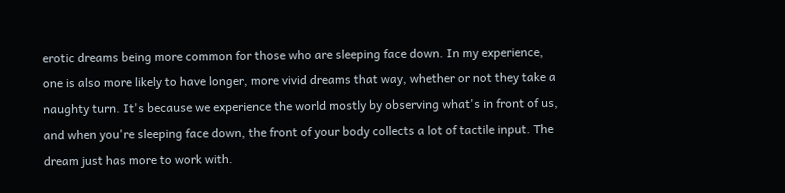erotic dreams being more common for those who are sleeping face down. In my experience, one is also more likely to have longer, more vivid dreams that way, whether or not they take a naughty turn. It's because we experience the world mostly by observing what's in front of us, and when you're sleeping face down, the front of your body collects a lot of tactile input. The dream just has more to work with.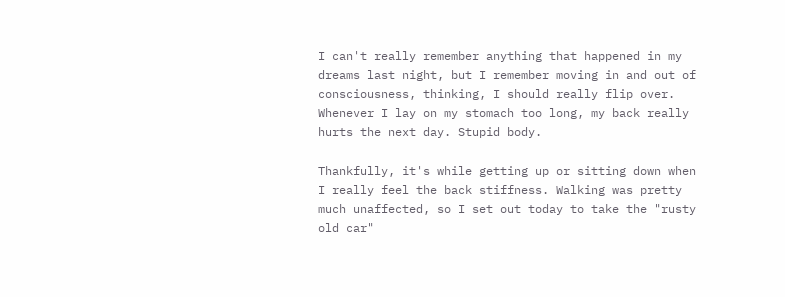I can't really remember anything that happened in my dreams last night, but I remember moving in and out of consciousness, thinking, I should really flip over. Whenever I lay on my stomach too long, my back really hurts the next day. Stupid body.

Thankfully, it's while getting up or sitting down when I really feel the back stiffness. Walking was pretty much unaffected, so I set out today to take the "rusty old car"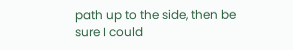path up to the side, then be sure I could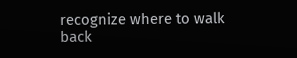recognize where to walk back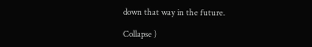down that way in the future.

Collapse )